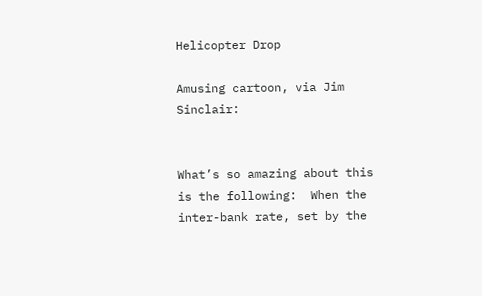Helicopter Drop

Amusing cartoon, via Jim Sinclair:


What’s so amazing about this is the following:  When the inter-bank rate, set by the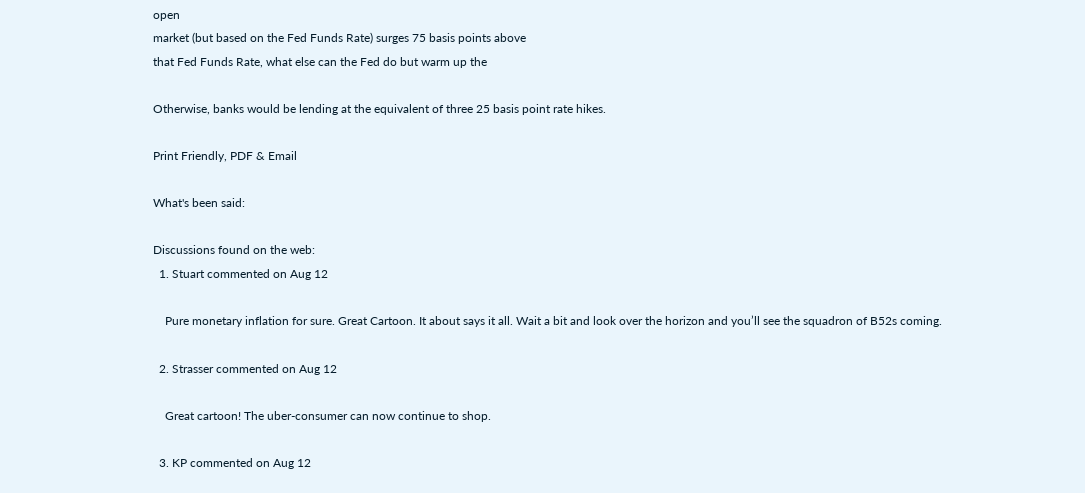open
market (but based on the Fed Funds Rate) surges 75 basis points above
that Fed Funds Rate, what else can the Fed do but warm up the

Otherwise, banks would be lending at the equivalent of three 25 basis point rate hikes.

Print Friendly, PDF & Email

What's been said:

Discussions found on the web:
  1. Stuart commented on Aug 12

    Pure monetary inflation for sure. Great Cartoon. It about says it all. Wait a bit and look over the horizon and you’ll see the squadron of B52s coming.

  2. Strasser commented on Aug 12

    Great cartoon! The uber-consumer can now continue to shop.

  3. KP commented on Aug 12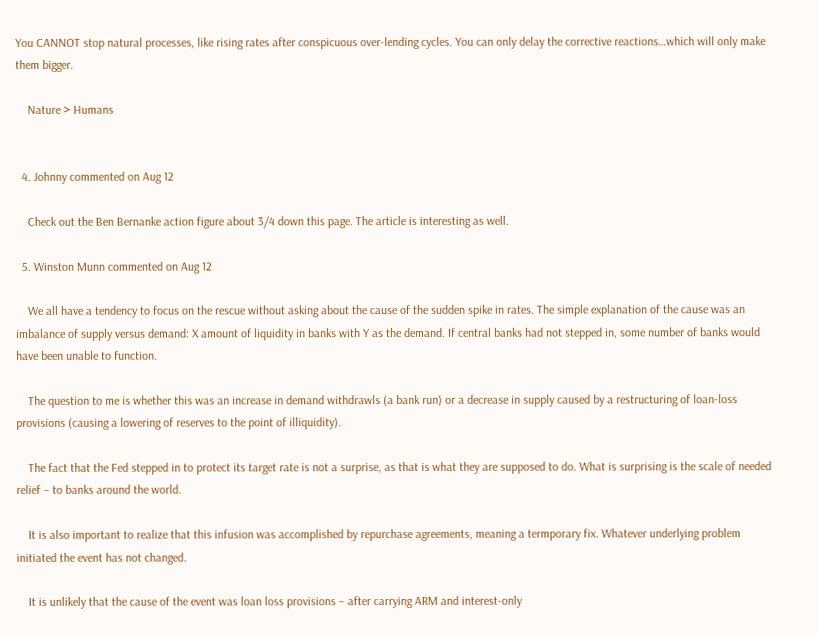You CANNOT stop natural processes, like rising rates after conspicuous over-lending cycles. You can only delay the corrective reactions…which will only make them bigger.

    Nature > Humans


  4. Johnny commented on Aug 12

    Check out the Ben Bernanke action figure about 3/4 down this page. The article is interesting as well.

  5. Winston Munn commented on Aug 12

    We all have a tendency to focus on the rescue without asking about the cause of the sudden spike in rates. The simple explanation of the cause was an imbalance of supply versus demand: X amount of liquidity in banks with Y as the demand. If central banks had not stepped in, some number of banks would have been unable to function.

    The question to me is whether this was an increase in demand withdrawls (a bank run) or a decrease in supply caused by a restructuring of loan-loss provisions (causing a lowering of reserves to the point of illiquidity).

    The fact that the Fed stepped in to protect its target rate is not a surprise, as that is what they are supposed to do. What is surprising is the scale of needed relief – to banks around the world.

    It is also important to realize that this infusion was accomplished by repurchase agreements, meaning a termporary fix. Whatever underlying problem initiated the event has not changed.

    It is unlikely that the cause of the event was loan loss provisions – after carrying ARM and interest-only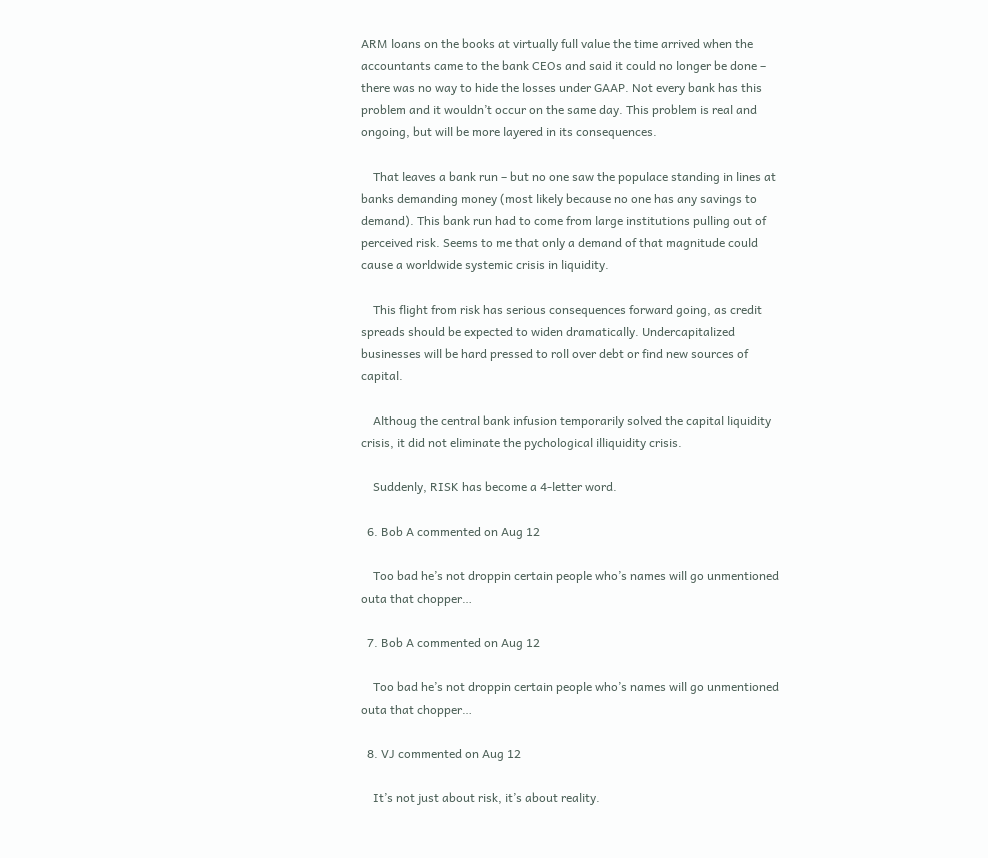ARM loans on the books at virtually full value the time arrived when the accountants came to the bank CEOs and said it could no longer be done – there was no way to hide the losses under GAAP. Not every bank has this problem and it wouldn’t occur on the same day. This problem is real and ongoing, but will be more layered in its consequences.

    That leaves a bank run – but no one saw the populace standing in lines at banks demanding money (most likely because no one has any savings to demand). This bank run had to come from large institutions pulling out of perceived risk. Seems to me that only a demand of that magnitude could cause a worldwide systemic crisis in liquidity.

    This flight from risk has serious consequences forward going, as credit spreads should be expected to widen dramatically. Undercapitalized businesses will be hard pressed to roll over debt or find new sources of capital.

    Althoug the central bank infusion temporarily solved the capital liquidity crisis, it did not eliminate the pychological illiquidity crisis.

    Suddenly, RISK has become a 4-letter word.

  6. Bob A commented on Aug 12

    Too bad he’s not droppin certain people who’s names will go unmentioned outa that chopper…

  7. Bob A commented on Aug 12

    Too bad he’s not droppin certain people who’s names will go unmentioned outa that chopper…

  8. VJ commented on Aug 12

    It’s not just about risk, it’s about reality.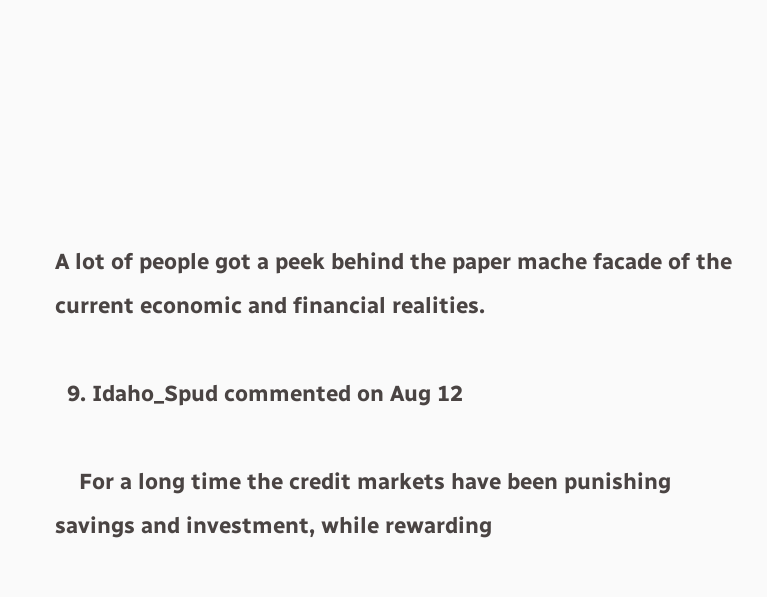A lot of people got a peek behind the paper mache facade of the current economic and financial realities.

  9. Idaho_Spud commented on Aug 12

    For a long time the credit markets have been punishing savings and investment, while rewarding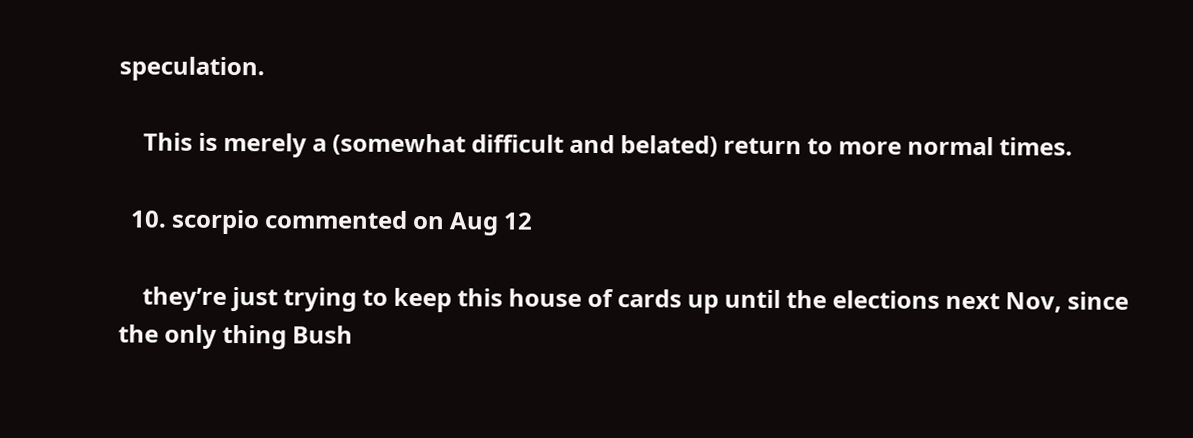speculation.

    This is merely a (somewhat difficult and belated) return to more normal times.

  10. scorpio commented on Aug 12

    they’re just trying to keep this house of cards up until the elections next Nov, since the only thing Bush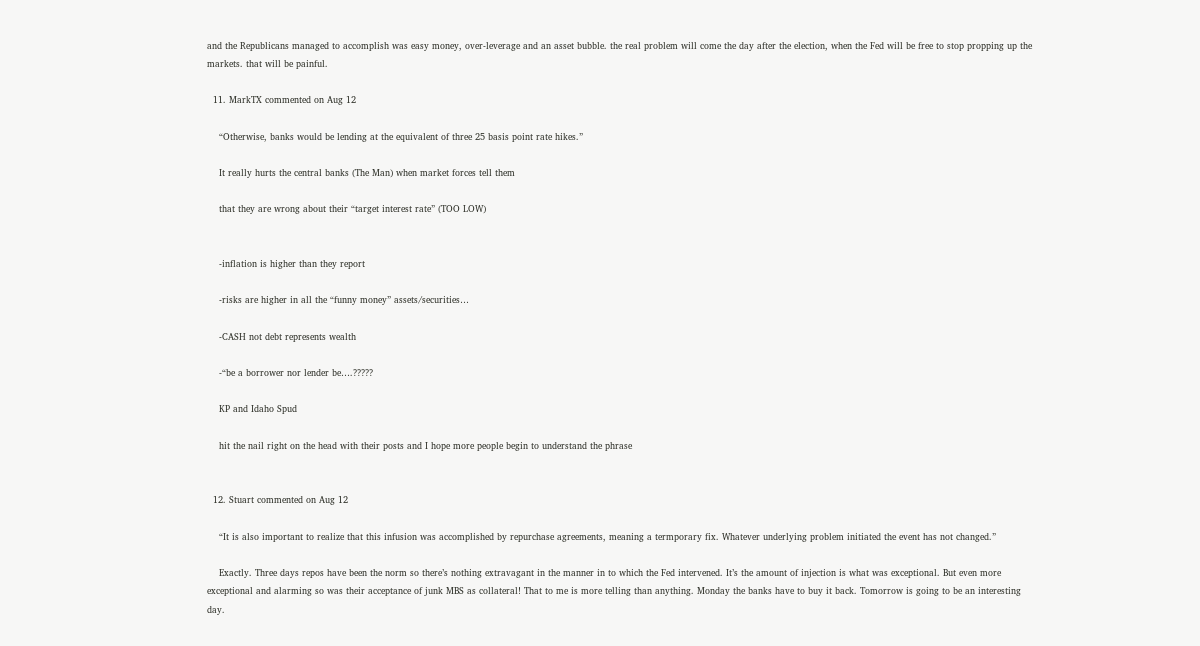and the Republicans managed to accomplish was easy money, over-leverage and an asset bubble. the real problem will come the day after the election, when the Fed will be free to stop propping up the markets. that will be painful.

  11. MarkTX commented on Aug 12

    “Otherwise, banks would be lending at the equivalent of three 25 basis point rate hikes.”

    It really hurts the central banks (The Man) when market forces tell them

    that they are wrong about their “target interest rate” (TOO LOW)


    -inflation is higher than they report

    -risks are higher in all the “funny money” assets/securities…

    -CASH not debt represents wealth

    -“be a borrower nor lender be….?????

    KP and Idaho Spud

    hit the nail right on the head with their posts and I hope more people begin to understand the phrase


  12. Stuart commented on Aug 12

    “It is also important to realize that this infusion was accomplished by repurchase agreements, meaning a termporary fix. Whatever underlying problem initiated the event has not changed.”

    Exactly. Three days repos have been the norm so there’s nothing extravagant in the manner in to which the Fed intervened. It’s the amount of injection is what was exceptional. But even more exceptional and alarming so was their acceptance of junk MBS as collateral! That to me is more telling than anything. Monday the banks have to buy it back. Tomorrow is going to be an interesting day.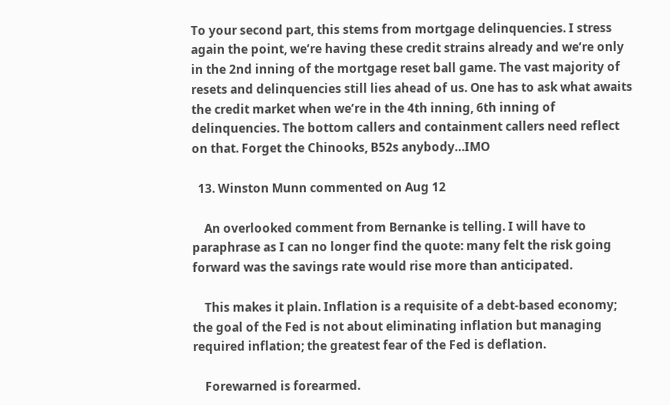To your second part, this stems from mortgage delinquencies. I stress again the point, we’re having these credit strains already and we’re only in the 2nd inning of the mortgage reset ball game. The vast majority of resets and delinquencies still lies ahead of us. One has to ask what awaits the credit market when we’re in the 4th inning, 6th inning of delinquencies. The bottom callers and containment callers need reflect on that. Forget the Chinooks, B52s anybody…IMO

  13. Winston Munn commented on Aug 12

    An overlooked comment from Bernanke is telling. I will have to paraphrase as I can no longer find the quote: many felt the risk going forward was the savings rate would rise more than anticipated.

    This makes it plain. Inflation is a requisite of a debt-based economy; the goal of the Fed is not about eliminating inflation but managing required inflation; the greatest fear of the Fed is deflation.

    Forewarned is forearmed.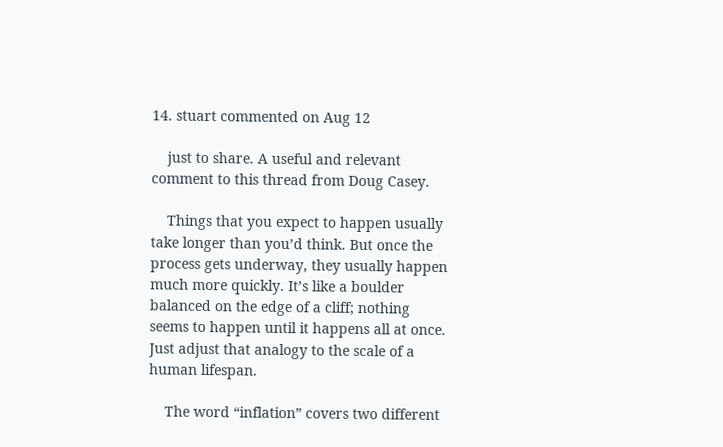14. stuart commented on Aug 12

    just to share. A useful and relevant comment to this thread from Doug Casey.

    Things that you expect to happen usually take longer than you’d think. But once the process gets underway, they usually happen much more quickly. It’s like a boulder balanced on the edge of a cliff; nothing seems to happen until it happens all at once. Just adjust that analogy to the scale of a human lifespan.

    The word “inflation” covers two different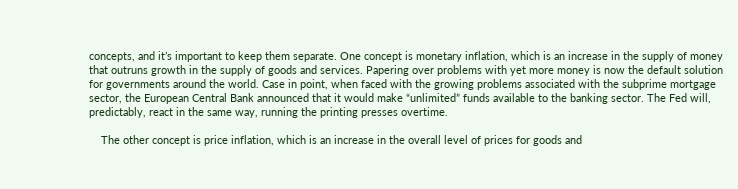concepts, and it’s important to keep them separate. One concept is monetary inflation, which is an increase in the supply of money that outruns growth in the supply of goods and services. Papering over problems with yet more money is now the default solution for governments around the world. Case in point, when faced with the growing problems associated with the subprime mortgage sector, the European Central Bank announced that it would make “unlimited” funds available to the banking sector. The Fed will, predictably, react in the same way, running the printing presses overtime.

    The other concept is price inflation, which is an increase in the overall level of prices for goods and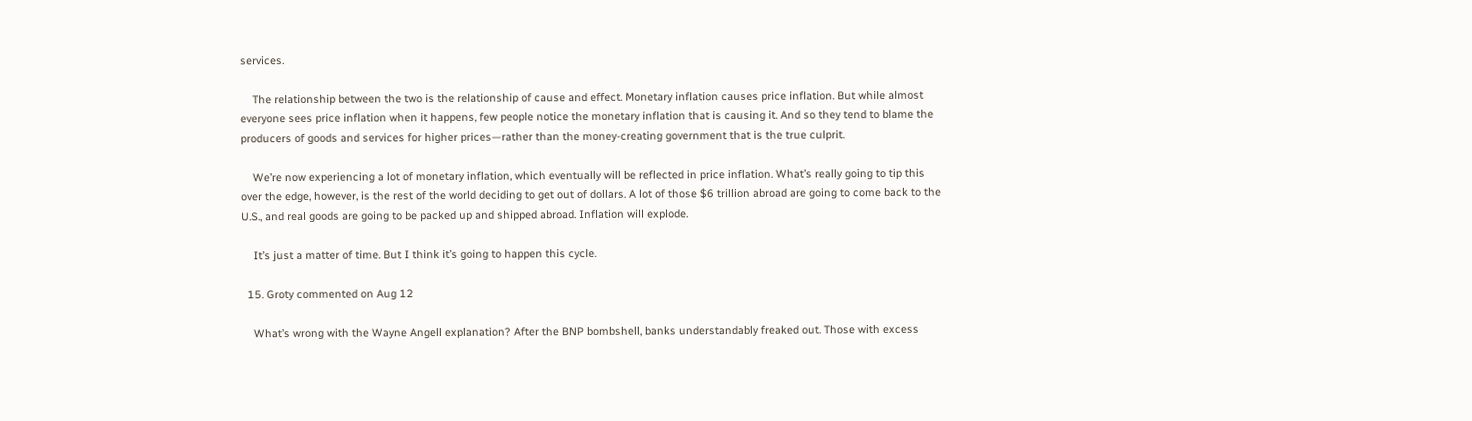services.

    The relationship between the two is the relationship of cause and effect. Monetary inflation causes price inflation. But while almost everyone sees price inflation when it happens, few people notice the monetary inflation that is causing it. And so they tend to blame the producers of goods and services for higher prices—rather than the money-creating government that is the true culprit.

    We’re now experiencing a lot of monetary inflation, which eventually will be reflected in price inflation. What’s really going to tip this over the edge, however, is the rest of the world deciding to get out of dollars. A lot of those $6 trillion abroad are going to come back to the U.S., and real goods are going to be packed up and shipped abroad. Inflation will explode.

    It’s just a matter of time. But I think it’s going to happen this cycle.

  15. Groty commented on Aug 12

    What’s wrong with the Wayne Angell explanation? After the BNP bombshell, banks understandably freaked out. Those with excess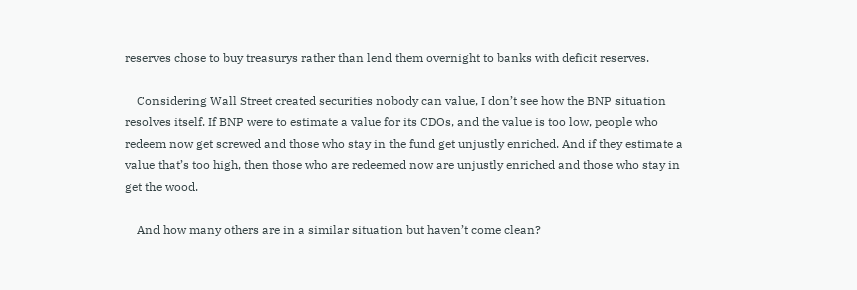reserves chose to buy treasurys rather than lend them overnight to banks with deficit reserves.

    Considering Wall Street created securities nobody can value, I don’t see how the BNP situation resolves itself. If BNP were to estimate a value for its CDOs, and the value is too low, people who redeem now get screwed and those who stay in the fund get unjustly enriched. And if they estimate a value that’s too high, then those who are redeemed now are unjustly enriched and those who stay in get the wood.

    And how many others are in a similar situation but haven’t come clean?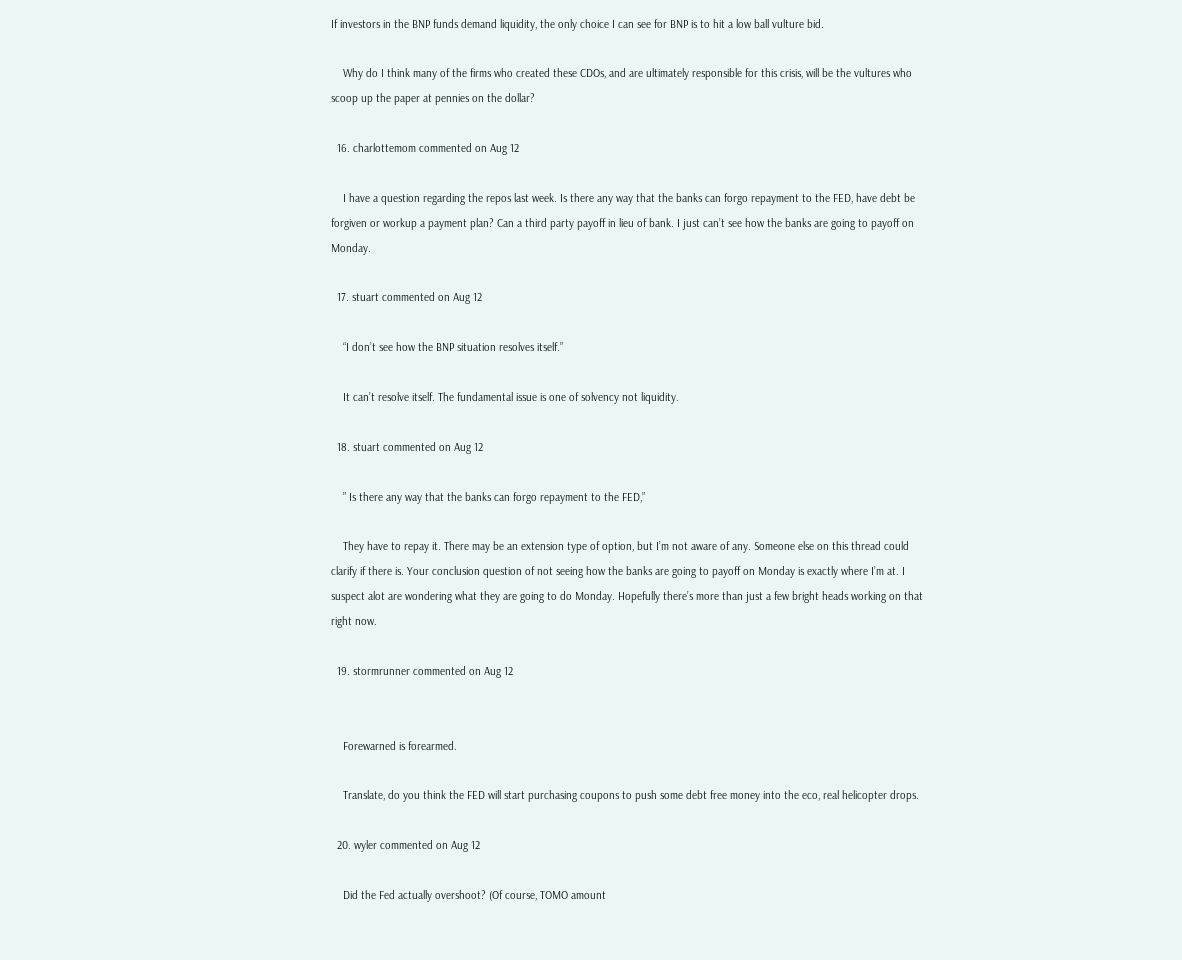If investors in the BNP funds demand liquidity, the only choice I can see for BNP is to hit a low ball vulture bid.

    Why do I think many of the firms who created these CDOs, and are ultimately responsible for this crisis, will be the vultures who scoop up the paper at pennies on the dollar?

  16. charlottemom commented on Aug 12

    I have a question regarding the repos last week. Is there any way that the banks can forgo repayment to the FED, have debt be forgiven or workup a payment plan? Can a third party payoff in lieu of bank. I just can’t see how the banks are going to payoff on Monday.

  17. stuart commented on Aug 12

    “I don’t see how the BNP situation resolves itself.”

    It can’t resolve itself. The fundamental issue is one of solvency not liquidity.

  18. stuart commented on Aug 12

    ” Is there any way that the banks can forgo repayment to the FED,”

    They have to repay it. There may be an extension type of option, but I’m not aware of any. Someone else on this thread could clarify if there is. Your conclusion question of not seeing how the banks are going to payoff on Monday is exactly where I’m at. I suspect alot are wondering what they are going to do Monday. Hopefully there’s more than just a few bright heads working on that right now.

  19. stormrunner commented on Aug 12


    Forewarned is forearmed.

    Translate, do you think the FED will start purchasing coupons to push some debt free money into the eco, real helicopter drops.

  20. wyler commented on Aug 12

    Did the Fed actually overshoot? (Of course, TOMO amount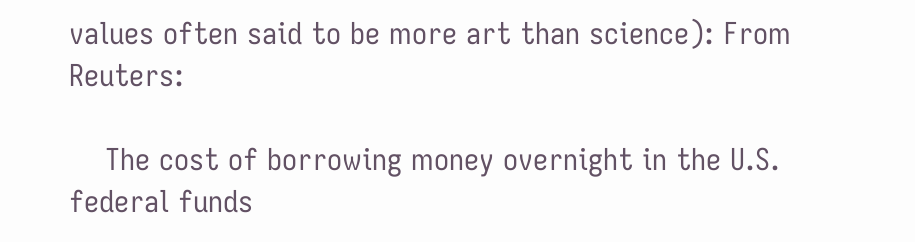values often said to be more art than science): From Reuters:

    The cost of borrowing money overnight in the U.S. federal funds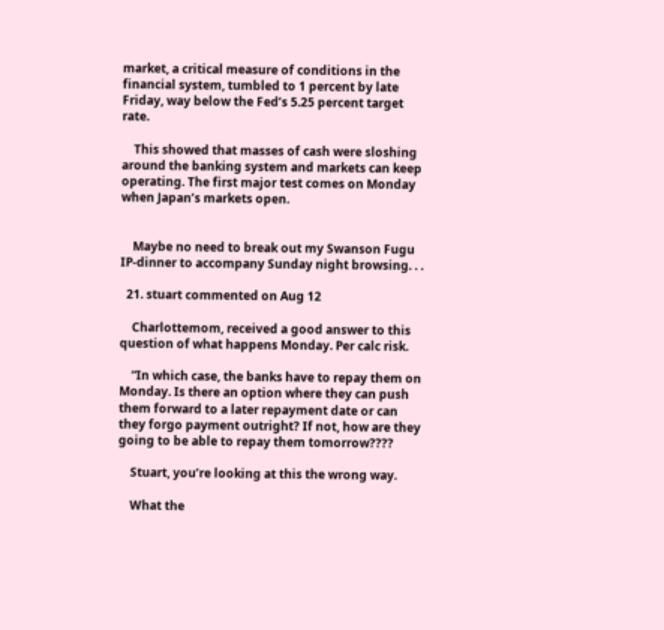market, a critical measure of conditions in the financial system, tumbled to 1 percent by late Friday, way below the Fed’s 5.25 percent target rate.

    This showed that masses of cash were sloshing around the banking system and markets can keep operating. The first major test comes on Monday when Japan’s markets open.


    Maybe no need to break out my Swanson Fugu IP-dinner to accompany Sunday night browsing. . .

  21. stuart commented on Aug 12

    Charlottemom, received a good answer to this question of what happens Monday. Per calc risk.

    “In which case, the banks have to repay them on Monday. Is there an option where they can push them forward to a later repayment date or can they forgo payment outright? If not, how are they going to be able to repay them tomorrow????

    Stuart, you’re looking at this the wrong way.

    What the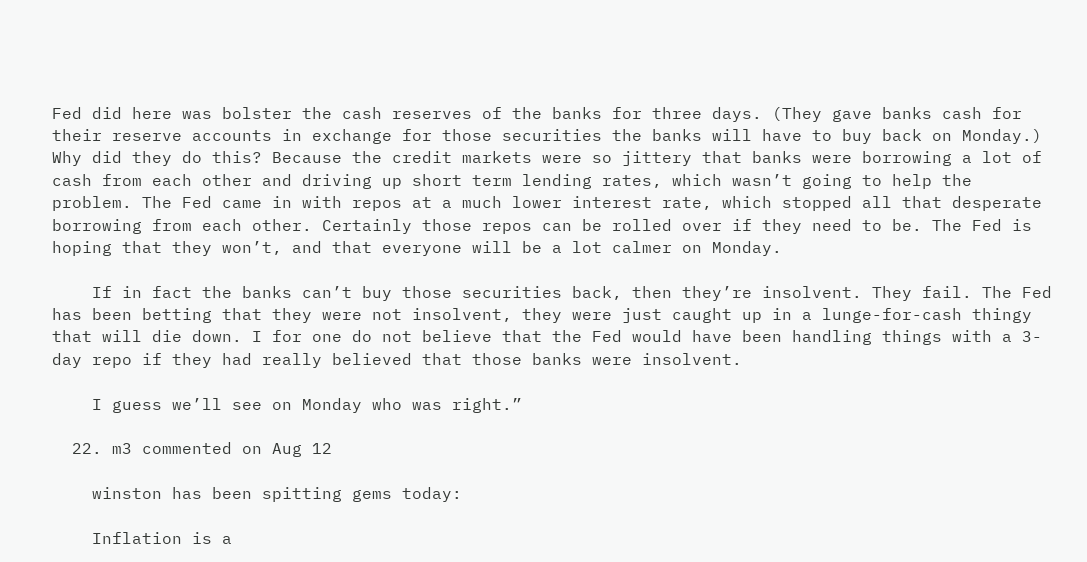Fed did here was bolster the cash reserves of the banks for three days. (They gave banks cash for their reserve accounts in exchange for those securities the banks will have to buy back on Monday.) Why did they do this? Because the credit markets were so jittery that banks were borrowing a lot of cash from each other and driving up short term lending rates, which wasn’t going to help the problem. The Fed came in with repos at a much lower interest rate, which stopped all that desperate borrowing from each other. Certainly those repos can be rolled over if they need to be. The Fed is hoping that they won’t, and that everyone will be a lot calmer on Monday.

    If in fact the banks can’t buy those securities back, then they’re insolvent. They fail. The Fed has been betting that they were not insolvent, they were just caught up in a lunge-for-cash thingy that will die down. I for one do not believe that the Fed would have been handling things with a 3-day repo if they had really believed that those banks were insolvent.

    I guess we’ll see on Monday who was right.”

  22. m3 commented on Aug 12

    winston has been spitting gems today:

    Inflation is a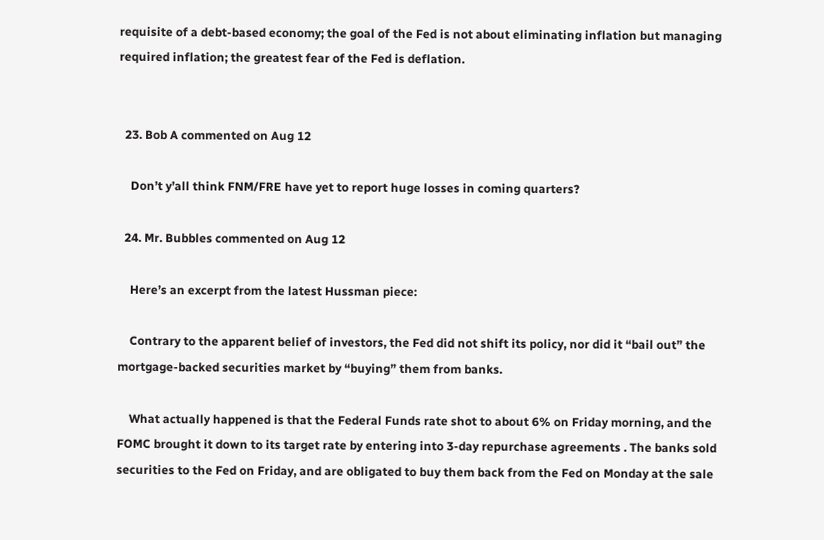requisite of a debt-based economy; the goal of the Fed is not about eliminating inflation but managing required inflation; the greatest fear of the Fed is deflation.


  23. Bob A commented on Aug 12

    Don’t y’all think FNM/FRE have yet to report huge losses in coming quarters?

  24. Mr. Bubbles commented on Aug 12

    Here’s an excerpt from the latest Hussman piece:

    Contrary to the apparent belief of investors, the Fed did not shift its policy, nor did it “bail out” the mortgage-backed securities market by “buying” them from banks.

    What actually happened is that the Federal Funds rate shot to about 6% on Friday morning, and the FOMC brought it down to its target rate by entering into 3-day repurchase agreements . The banks sold securities to the Fed on Friday, and are obligated to buy them back from the Fed on Monday at the sale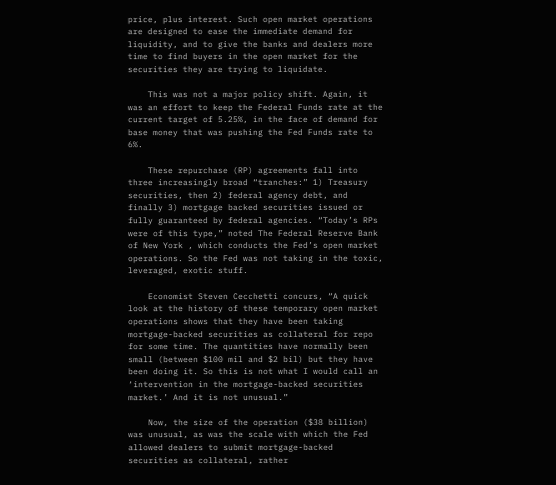price, plus interest. Such open market operations are designed to ease the immediate demand for liquidity, and to give the banks and dealers more time to find buyers in the open market for the securities they are trying to liquidate.

    This was not a major policy shift. Again, it was an effort to keep the Federal Funds rate at the current target of 5.25%, in the face of demand for base money that was pushing the Fed Funds rate to 6%.

    These repurchase (RP) agreements fall into three increasingly broad “tranches:” 1) Treasury securities, then 2) federal agency debt, and finally 3) mortgage backed securities issued or fully guaranteed by federal agencies. “Today’s RPs were of this type,” noted The Federal Reserve Bank of New York , which conducts the Fed’s open market operations. So the Fed was not taking in the toxic, leveraged, exotic stuff.

    Economist Steven Cecchetti concurs, “A quick look at the history of these temporary open market operations shows that they have been taking mortgage-backed securities as collateral for repo for some time. The quantities have normally been small (between $100 mil and $2 bil) but they have been doing it. So this is not what I would call an ‘intervention in the mortgage-backed securities market.’ And it is not unusual.”

    Now, the size of the operation ($38 billion) was unusual, as was the scale with which the Fed allowed dealers to submit mortgage-backed securities as collateral, rather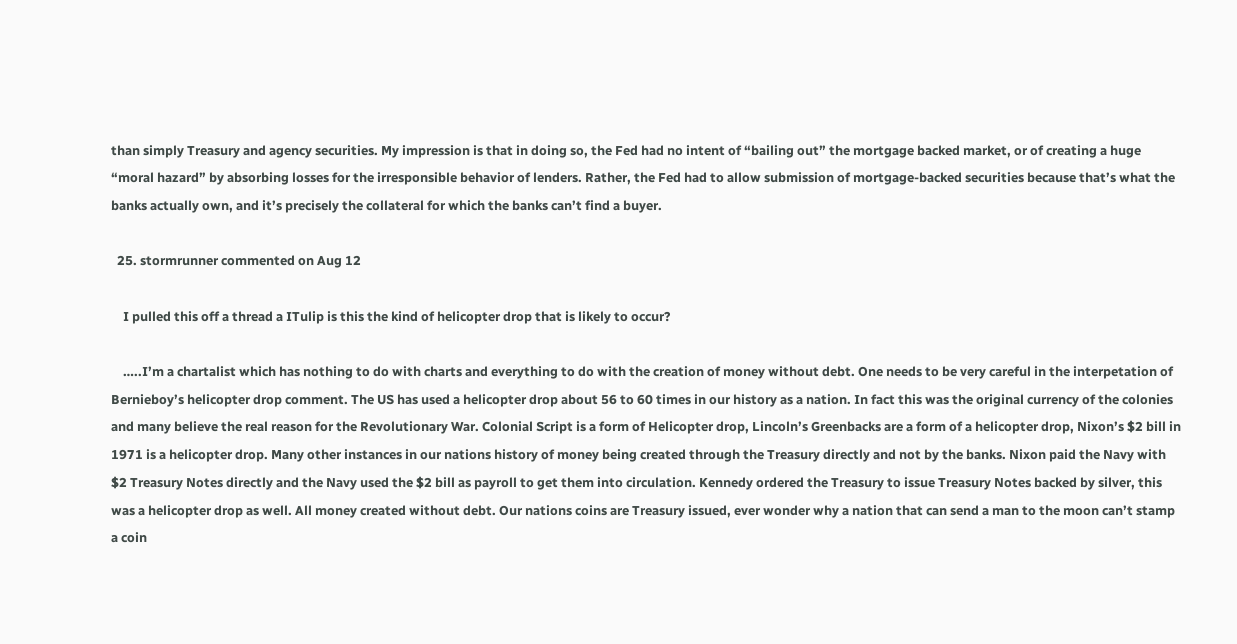than simply Treasury and agency securities. My impression is that in doing so, the Fed had no intent of “bailing out” the mortgage backed market, or of creating a huge “moral hazard” by absorbing losses for the irresponsible behavior of lenders. Rather, the Fed had to allow submission of mortgage-backed securities because that’s what the banks actually own, and it’s precisely the collateral for which the banks can’t find a buyer.

  25. stormrunner commented on Aug 12

    I pulled this off a thread a ITulip is this the kind of helicopter drop that is likely to occur?

    …..I’m a chartalist which has nothing to do with charts and everything to do with the creation of money without debt. One needs to be very careful in the interpetation of Bernieboy’s helicopter drop comment. The US has used a helicopter drop about 56 to 60 times in our history as a nation. In fact this was the original currency of the colonies and many believe the real reason for the Revolutionary War. Colonial Script is a form of Helicopter drop, Lincoln’s Greenbacks are a form of a helicopter drop, Nixon’s $2 bill in 1971 is a helicopter drop. Many other instances in our nations history of money being created through the Treasury directly and not by the banks. Nixon paid the Navy with $2 Treasury Notes directly and the Navy used the $2 bill as payroll to get them into circulation. Kennedy ordered the Treasury to issue Treasury Notes backed by silver, this was a helicopter drop as well. All money created without debt. Our nations coins are Treasury issued, ever wonder why a nation that can send a man to the moon can’t stamp a coin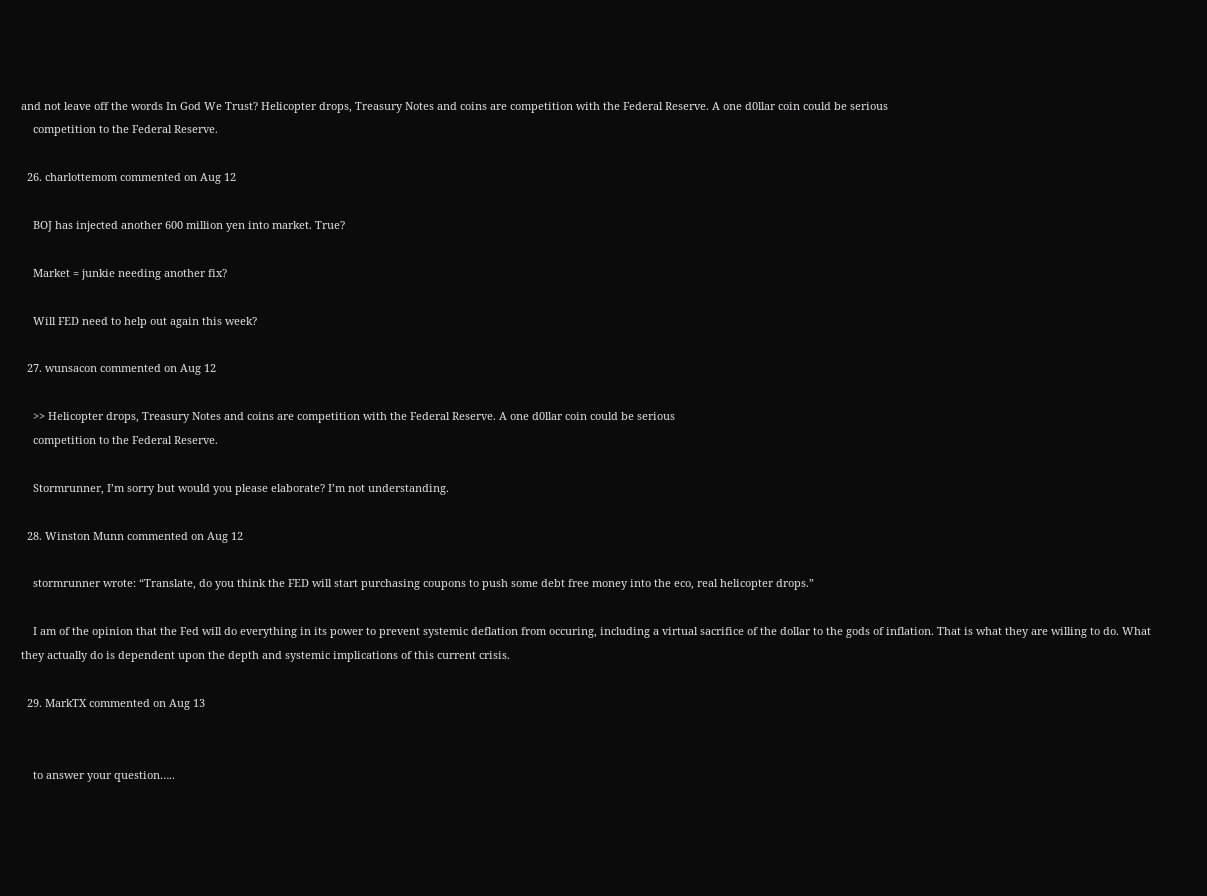and not leave off the words In God We Trust? Helicopter drops, Treasury Notes and coins are competition with the Federal Reserve. A one d0llar coin could be serious
    competition to the Federal Reserve.

  26. charlottemom commented on Aug 12

    BOJ has injected another 600 million yen into market. True?

    Market = junkie needing another fix?

    Will FED need to help out again this week?

  27. wunsacon commented on Aug 12

    >> Helicopter drops, Treasury Notes and coins are competition with the Federal Reserve. A one d0llar coin could be serious
    competition to the Federal Reserve.

    Stormrunner, I’m sorry but would you please elaborate? I’m not understanding.

  28. Winston Munn commented on Aug 12

    stormrunner wrote: “Translate, do you think the FED will start purchasing coupons to push some debt free money into the eco, real helicopter drops.”

    I am of the opinion that the Fed will do everything in its power to prevent systemic deflation from occuring, including a virtual sacrifice of the dollar to the gods of inflation. That is what they are willing to do. What they actually do is dependent upon the depth and systemic implications of this current crisis.

  29. MarkTX commented on Aug 13


    to answer your question…..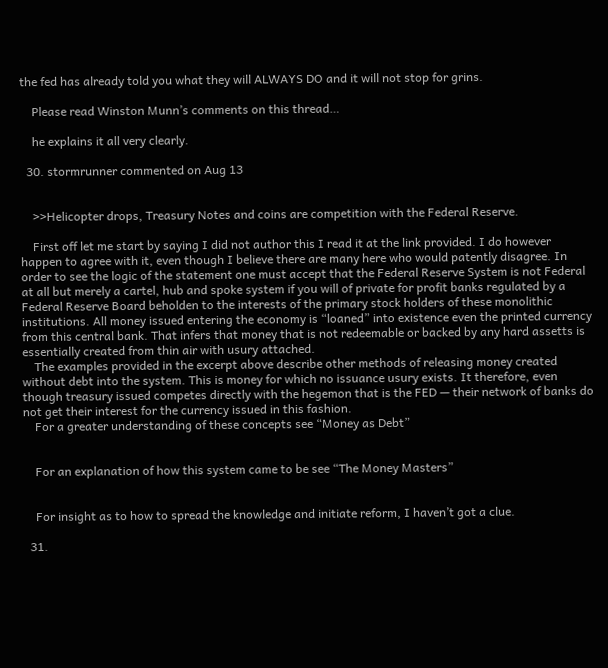the fed has already told you what they will ALWAYS DO and it will not stop for grins.

    Please read Winston Munn’s comments on this thread…

    he explains it all very clearly.

  30. stormrunner commented on Aug 13


    >>Helicopter drops, Treasury Notes and coins are competition with the Federal Reserve.

    First off let me start by saying I did not author this I read it at the link provided. I do however happen to agree with it, even though I believe there are many here who would patently disagree. In order to see the logic of the statement one must accept that the Federal Reserve System is not Federal at all but merely a cartel, hub and spoke system if you will of private for profit banks regulated by a Federal Reserve Board beholden to the interests of the primary stock holders of these monolithic institutions. All money issued entering the economy is “loaned” into existence even the printed currency from this central bank. That infers that money that is not redeemable or backed by any hard assetts is essentially created from thin air with usury attached.
    The examples provided in the excerpt above describe other methods of releasing money created without debt into the system. This is money for which no issuance usury exists. It therefore, even though treasury issued competes directly with the hegemon that is the FED — their network of banks do not get their interest for the currency issued in this fashion.
    For a greater understanding of these concepts see “Money as Debt”


    For an explanation of how this system came to be see “The Money Masters”


    For insight as to how to spread the knowledge and initiate reform, I haven’t got a clue.

  31.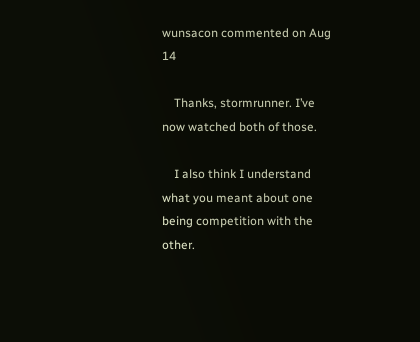wunsacon commented on Aug 14

    Thanks, stormrunner. I’ve now watched both of those.

    I also think I understand what you meant about one being competition with the other.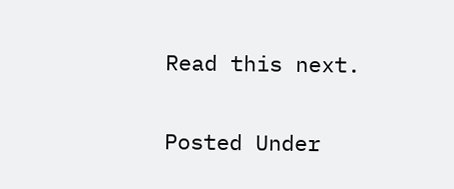Read this next.

Posted Under